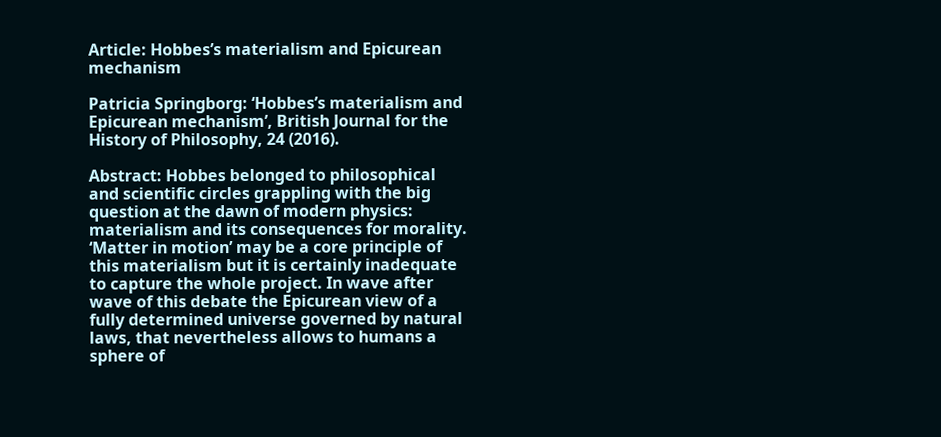Article: Hobbes’s materialism and Epicurean mechanism

Patricia Springborg: ‘Hobbes’s materialism and Epicurean mechanism’, British Journal for the History of Philosophy, 24 (2016).

Abstract: Hobbes belonged to philosophical and scientific circles grappling with the big question at the dawn of modern physics: materialism and its consequences for morality. ‘Matter in motion’ may be a core principle of this materialism but it is certainly inadequate to capture the whole project. In wave after wave of this debate the Epicurean view of a fully determined universe governed by natural laws, that nevertheless allows to humans a sphere of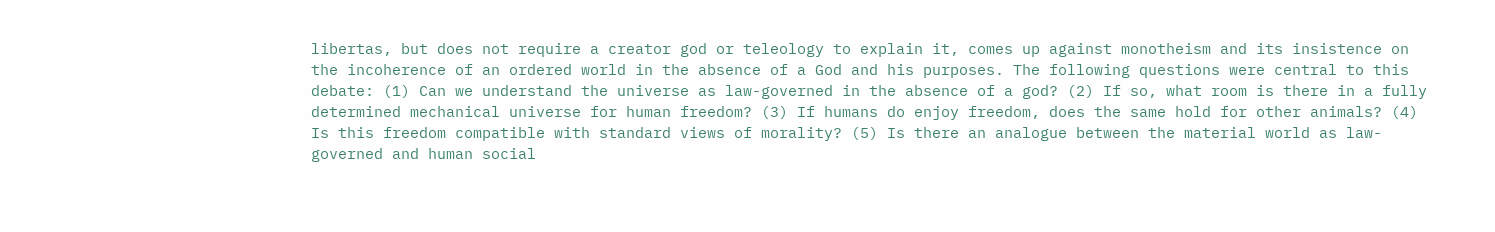libertas, but does not require a creator god or teleology to explain it, comes up against monotheism and its insistence on the incoherence of an ordered world in the absence of a God and his purposes. The following questions were central to this debate: (1) Can we understand the universe as law-governed in the absence of a god? (2) If so, what room is there in a fully determined mechanical universe for human freedom? (3) If humans do enjoy freedom, does the same hold for other animals? (4) Is this freedom compatible with standard views of morality? (5) Is there an analogue between the material world as law-governed and human social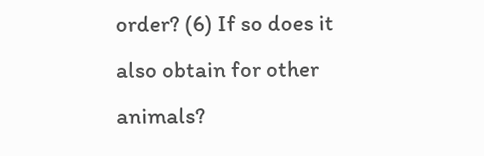order? (6) If so does it also obtain for other animals?